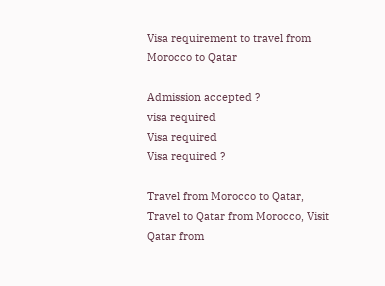Visa requirement to travel from Morocco to Qatar

Admission accepted ?
visa required
Visa required
Visa required ?

Travel from Morocco to Qatar, Travel to Qatar from Morocco, Visit Qatar from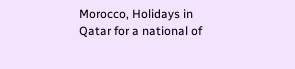Morocco, Holidays in Qatar for a national of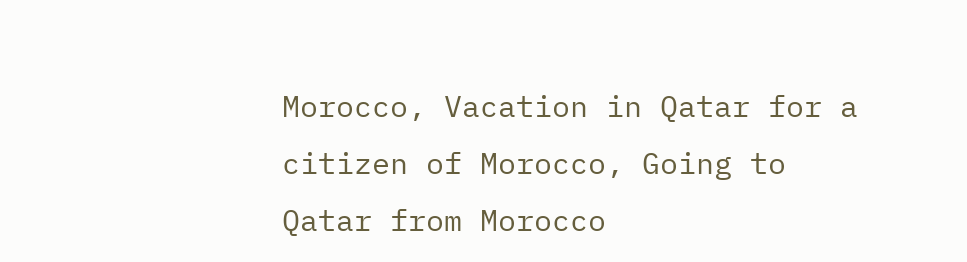Morocco, Vacation in Qatar for a citizen of Morocco, Going to Qatar from Morocco